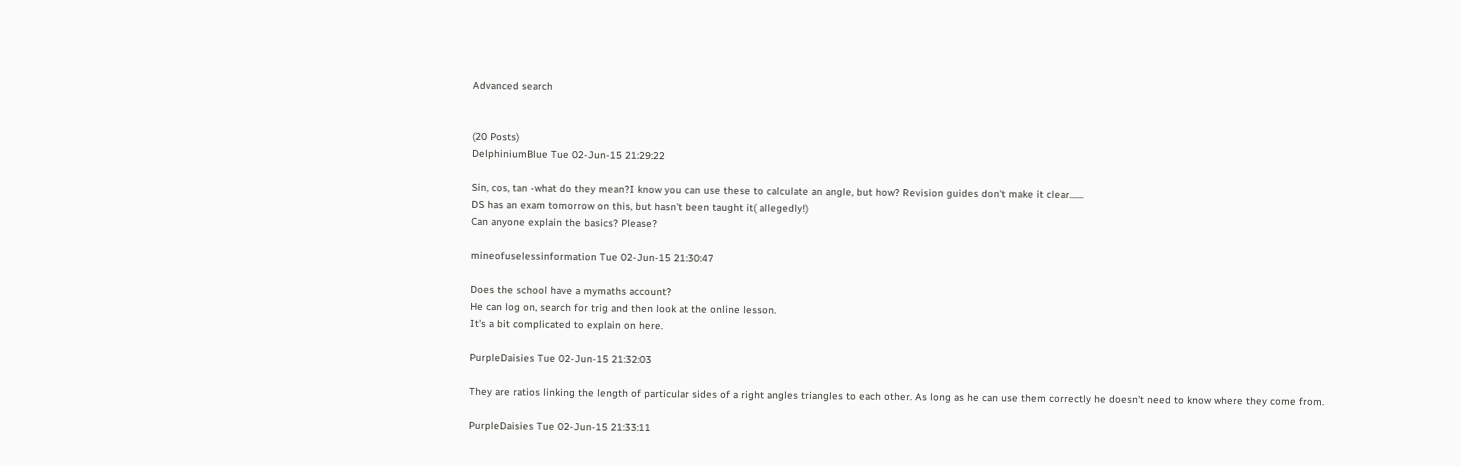Advanced search


(20 Posts)
DelphiniumBlue Tue 02-Jun-15 21:29:22

Sin, cos, tan -what do they mean?I know you can use these to calculate an angle, but how? Revision guides don't make it clear.......
DS has an exam tomorrow on this, but hasn't been taught it( allegedly!)
Can anyone explain the basics? Please?

mineofuselessinformation Tue 02-Jun-15 21:30:47

Does the school have a mymaths account?
He can log on, search for trig and then look at the online lesson.
It's a bit complicated to explain on here.

PurpleDaisies Tue 02-Jun-15 21:32:03

They are ratios linking the length of particular sides of a right angles triangles to each other. As long as he can use them correctly he doesn't need to know where they come from.

PurpleDaisies Tue 02-Jun-15 21:33:11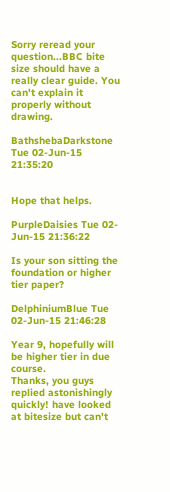Sorry reread your question...BBC bite size should have a really clear guide. You can't explain it properly without drawing.

BathshebaDarkstone Tue 02-Jun-15 21:35:20


Hope that helps.

PurpleDaisies Tue 02-Jun-15 21:36:22

Is your son sitting the foundation or higher tier paper?

DelphiniumBlue Tue 02-Jun-15 21:46:28

Year 9, hopefully will be higher tier in due course.
Thanks, you guys replied astonishingly quickly! have looked at bitesize but can't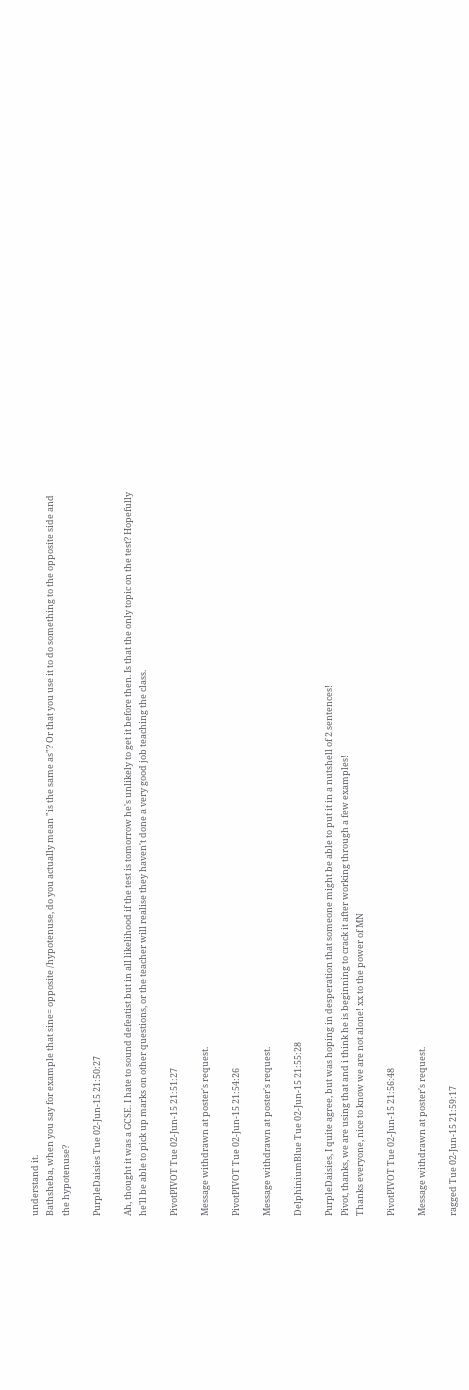understand it.
Bathsheba, when you say for example that sine= opposite /hypotenuse, do you actually mean "is the same as"? Or that you use it to do something to the opposite side and the hypotenuse?

PurpleDaisies Tue 02-Jun-15 21:50:27

Ah, thought it was a GCSE. I hate to sound defeatist but in all likelihood if the test is tomorrow he's unlikely to get it before then. Is that the only topic on the test? Hopefully he'll be able to pick up marks on other questions, or the teacher will realise they haven't done a very good job teaching the class.

PivotPIVOT Tue 02-Jun-15 21:51:27

Message withdrawn at poster's request.

PivotPIVOT Tue 02-Jun-15 21:54:26

Message withdrawn at poster's request.

DelphiniumBlue Tue 02-Jun-15 21:55:28

PurpleDaisies, I quite agree, but was hoping in desperation that someone might be able to put it in a nutshell of 2 sentences!
Pivot, thanks, we are using that and i think he is beginning to crack it after working through a few examples!
Thanks everyone, nice to know we are not alone! xx to the power of MN

PivotPIVOT Tue 02-Jun-15 21:56:48

Message withdrawn at poster's request.

ragged Tue 02-Jun-15 21:59:17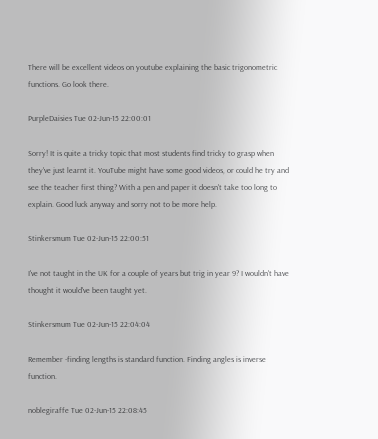There will be excellent videos on youtube explaining the basic trigonometric functions. Go look there.

PurpleDaisies Tue 02-Jun-15 22:00:01

Sorry! It is quite a tricky topic that most students find tricky to grasp when they've just learnt it. YouTube might have some good videos, or could he try and see the teacher first thing? With a pen and paper it doesn't take too long to explain. Good luck anyway and sorry not to be more help.

Stinkersmum Tue 02-Jun-15 22:00:51

I've not taught in the UK for a couple of years but trig in year 9? I wouldn't have thought it would've been taught yet.

Stinkersmum Tue 02-Jun-15 22:04:04

Remember -finding lengths is standard function. Finding angles is inverse function.

noblegiraffe Tue 02-Jun-15 22:08:45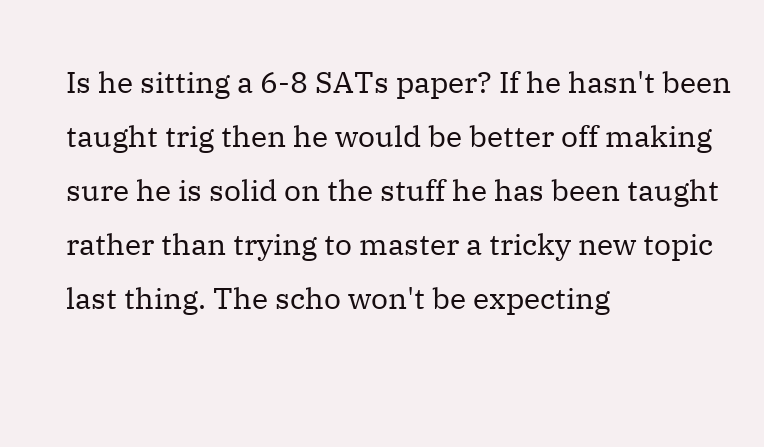Is he sitting a 6-8 SATs paper? If he hasn't been taught trig then he would be better off making sure he is solid on the stuff he has been taught rather than trying to master a tricky new topic last thing. The scho won't be expecting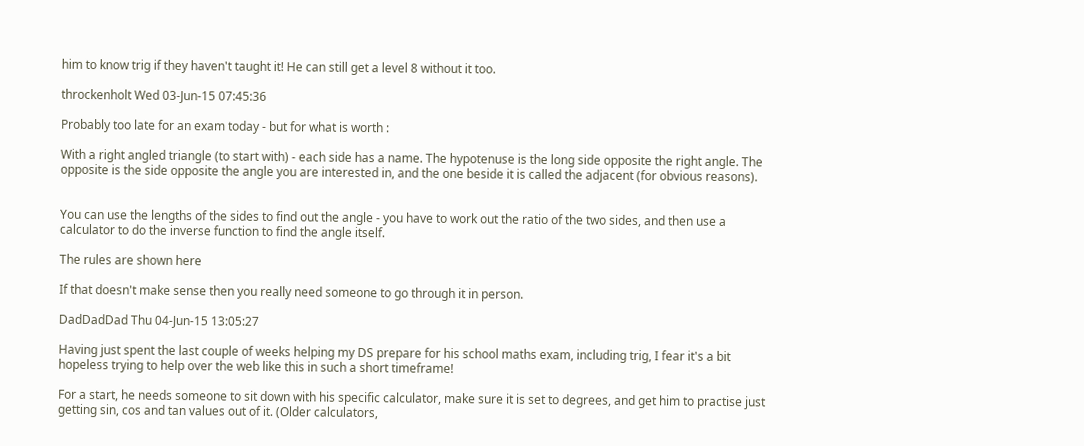him to know trig if they haven't taught it! He can still get a level 8 without it too.

throckenholt Wed 03-Jun-15 07:45:36

Probably too late for an exam today - but for what is worth :

With a right angled triangle (to start with) - each side has a name. The hypotenuse is the long side opposite the right angle. The opposite is the side opposite the angle you are interested in, and the one beside it is called the adjacent (for obvious reasons).


You can use the lengths of the sides to find out the angle - you have to work out the ratio of the two sides, and then use a calculator to do the inverse function to find the angle itself.

The rules are shown here

If that doesn't make sense then you really need someone to go through it in person.

DadDadDad Thu 04-Jun-15 13:05:27

Having just spent the last couple of weeks helping my DS prepare for his school maths exam, including trig, I fear it's a bit hopeless trying to help over the web like this in such a short timeframe!

For a start, he needs someone to sit down with his specific calculator, make sure it is set to degrees, and get him to practise just getting sin, cos and tan values out of it. (Older calculators,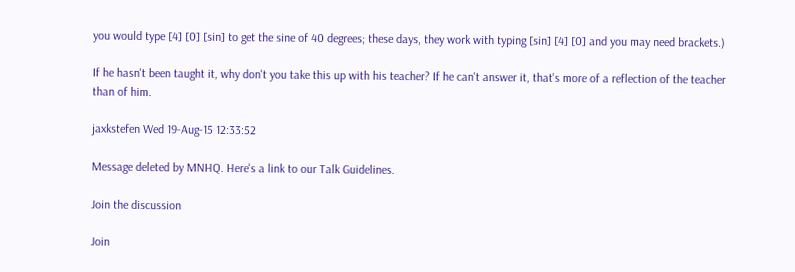you would type [4] [0] [sin] to get the sine of 40 degrees; these days, they work with typing [sin] [4] [0] and you may need brackets.)

If he hasn't been taught it, why don't you take this up with his teacher? If he can't answer it, that's more of a reflection of the teacher than of him.

jaxkstefen Wed 19-Aug-15 12:33:52

Message deleted by MNHQ. Here's a link to our Talk Guidelines.

Join the discussion

Join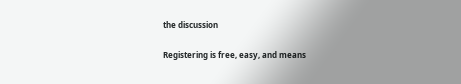the discussion

Registering is free, easy, and means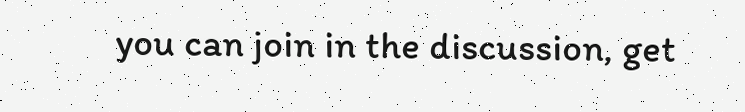you can join in the discussion, get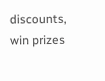discounts, win prizes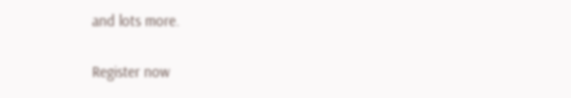and lots more.

Register now